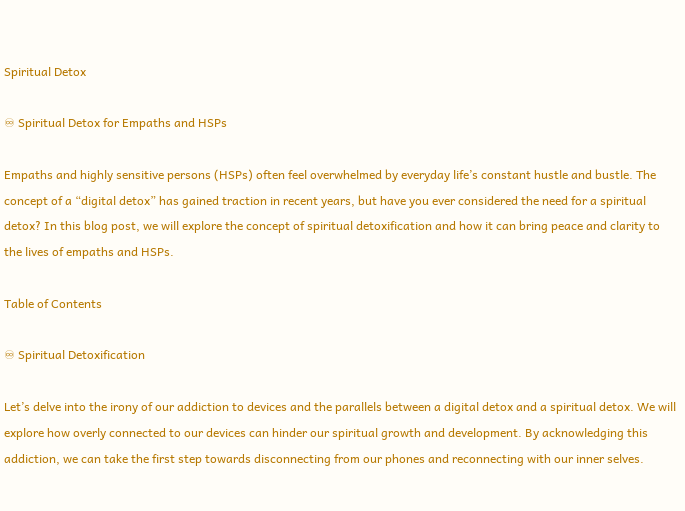Spiritual Detox

♾ Spiritual Detox for Empaths and HSPs

Empaths and highly sensitive persons (HSPs) often feel overwhelmed by everyday life’s constant hustle and bustle. The concept of a “digital detox” has gained traction in recent years, but have you ever considered the need for a spiritual detox? In this blog post, we will explore the concept of spiritual detoxification and how it can bring peace and clarity to the lives of empaths and HSPs.

Table of Contents

♾ Spiritual Detoxification

Let’s delve into the irony of our addiction to devices and the parallels between a digital detox and a spiritual detox. We will explore how overly connected to our devices can hinder our spiritual growth and development. By acknowledging this addiction, we can take the first step towards disconnecting from our phones and reconnecting with our inner selves.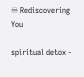♾ Rediscovering You

spiritual detox -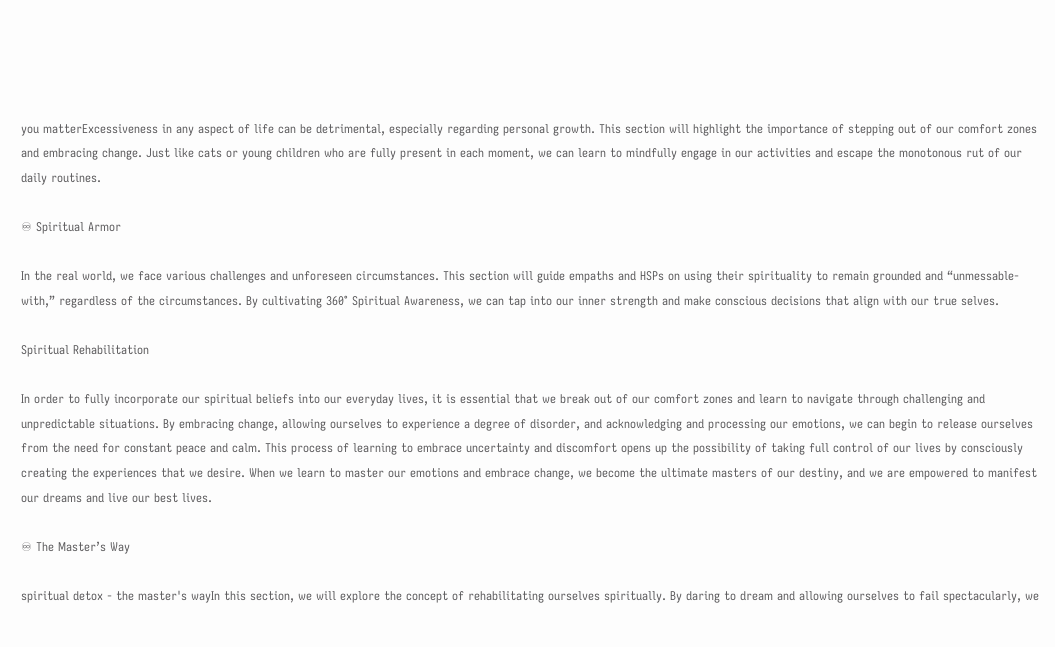you matterExcessiveness in any aspect of life can be detrimental, especially regarding personal growth. This section will highlight the importance of stepping out of our comfort zones and embracing change. Just like cats or young children who are fully present in each moment, we can learn to mindfully engage in our activities and escape the monotonous rut of our daily routines.

♾ Spiritual Armor

In the real world, we face various challenges and unforeseen circumstances. This section will guide empaths and HSPs on using their spirituality to remain grounded and “unmessable-with,” regardless of the circumstances. By cultivating 360° Spiritual Awareness, we can tap into our inner strength and make conscious decisions that align with our true selves.

Spiritual Rehabilitation

In order to fully incorporate our spiritual beliefs into our everyday lives, it is essential that we break out of our comfort zones and learn to navigate through challenging and unpredictable situations. By embracing change, allowing ourselves to experience a degree of disorder, and acknowledging and processing our emotions, we can begin to release ourselves from the need for constant peace and calm. This process of learning to embrace uncertainty and discomfort opens up the possibility of taking full control of our lives by consciously creating the experiences that we desire. When we learn to master our emotions and embrace change, we become the ultimate masters of our destiny, and we are empowered to manifest our dreams and live our best lives.

♾ The Master’s Way

spiritual detox - the master's wayIn this section, we will explore the concept of rehabilitating ourselves spiritually. By daring to dream and allowing ourselves to fail spectacularly, we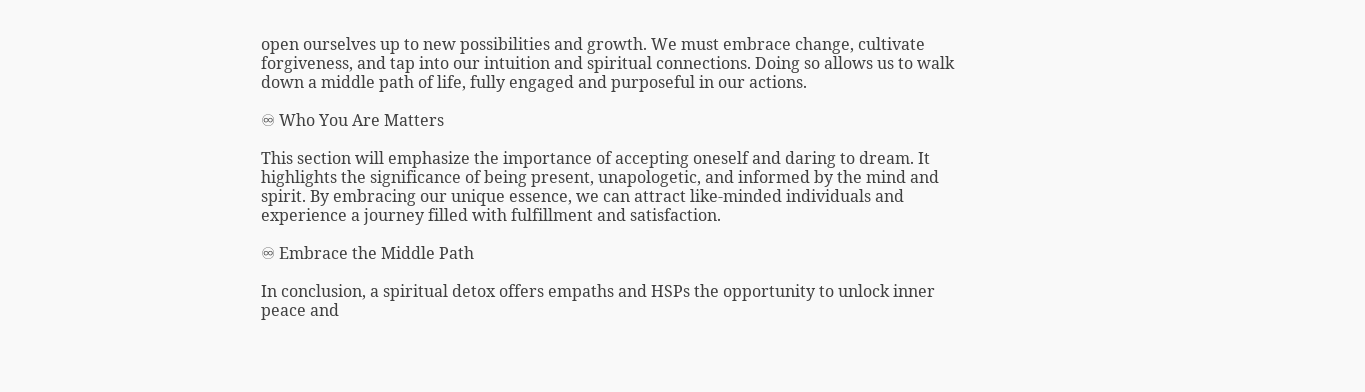open ourselves up to new possibilities and growth. We must embrace change, cultivate forgiveness, and tap into our intuition and spiritual connections. Doing so allows us to walk down a middle path of life, fully engaged and purposeful in our actions.

♾ Who You Are Matters

This section will emphasize the importance of accepting oneself and daring to dream. It highlights the significance of being present, unapologetic, and informed by the mind and spirit. By embracing our unique essence, we can attract like-minded individuals and experience a journey filled with fulfillment and satisfaction.

♾ Embrace the Middle Path

In conclusion, a spiritual detox offers empaths and HSPs the opportunity to unlock inner peace and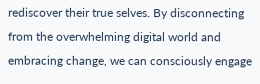rediscover their true selves. By disconnecting from the overwhelming digital world and embracing change, we can consciously engage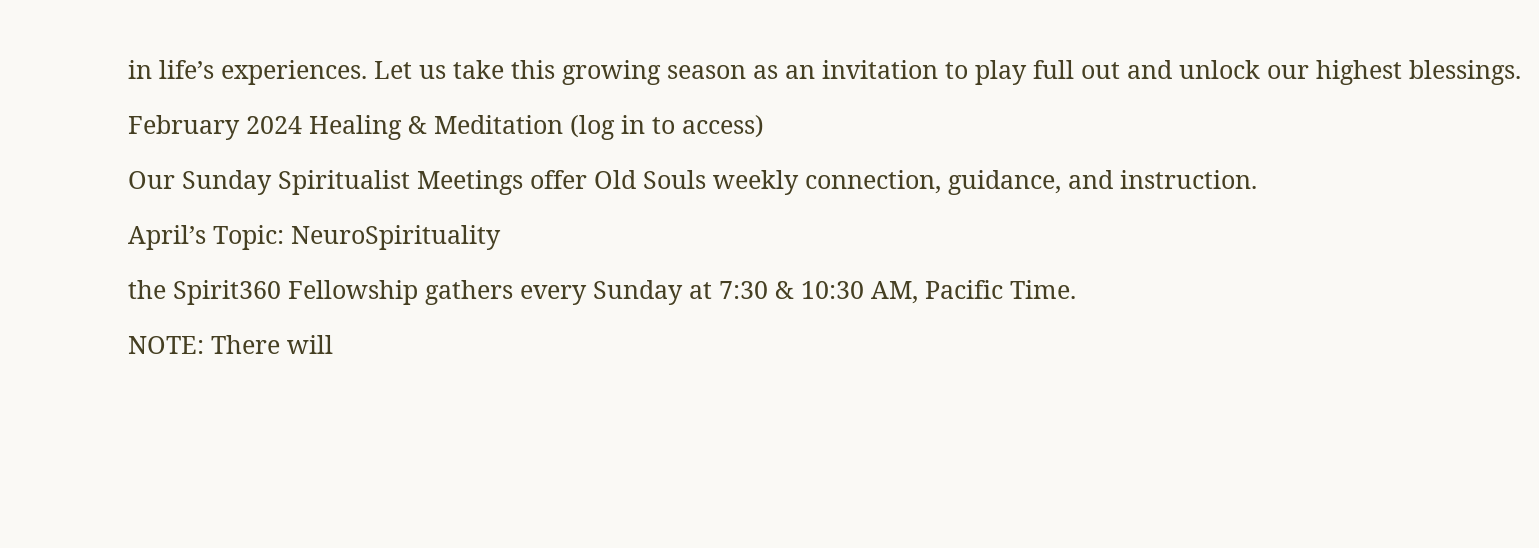in life’s experiences. Let us take this growing season as an invitation to play full out and unlock our highest blessings.

February 2024 Healing & Meditation (log in to access)

Our Sunday Spiritualist Meetings offer Old Souls weekly connection, guidance, and instruction.

April’s Topic: NeuroSpirituality

the Spirit360 Fellowship gathers every Sunday at 7:30 & 10:30 AM, Pacific Time.

NOTE: There will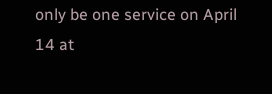only be one service on April 14 at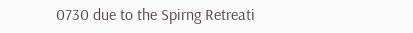0730 due to the Spirng Retreati